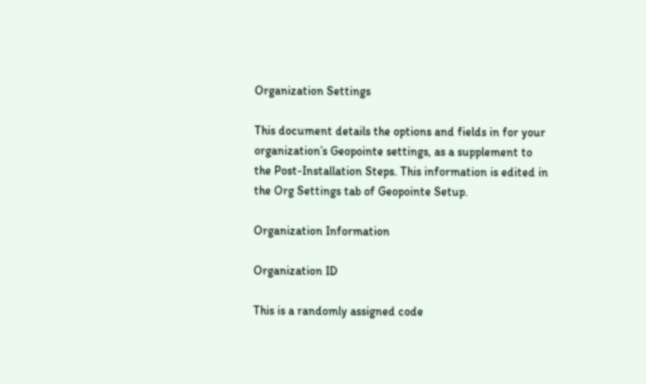Organization Settings

This document details the options and fields in for your organization’s Geopointe settings, as a supplement to the Post-Installation Steps. This information is edited in the Org Settings tab of Geopointe Setup.

Organization Information

Organization ID

This is a randomly assigned code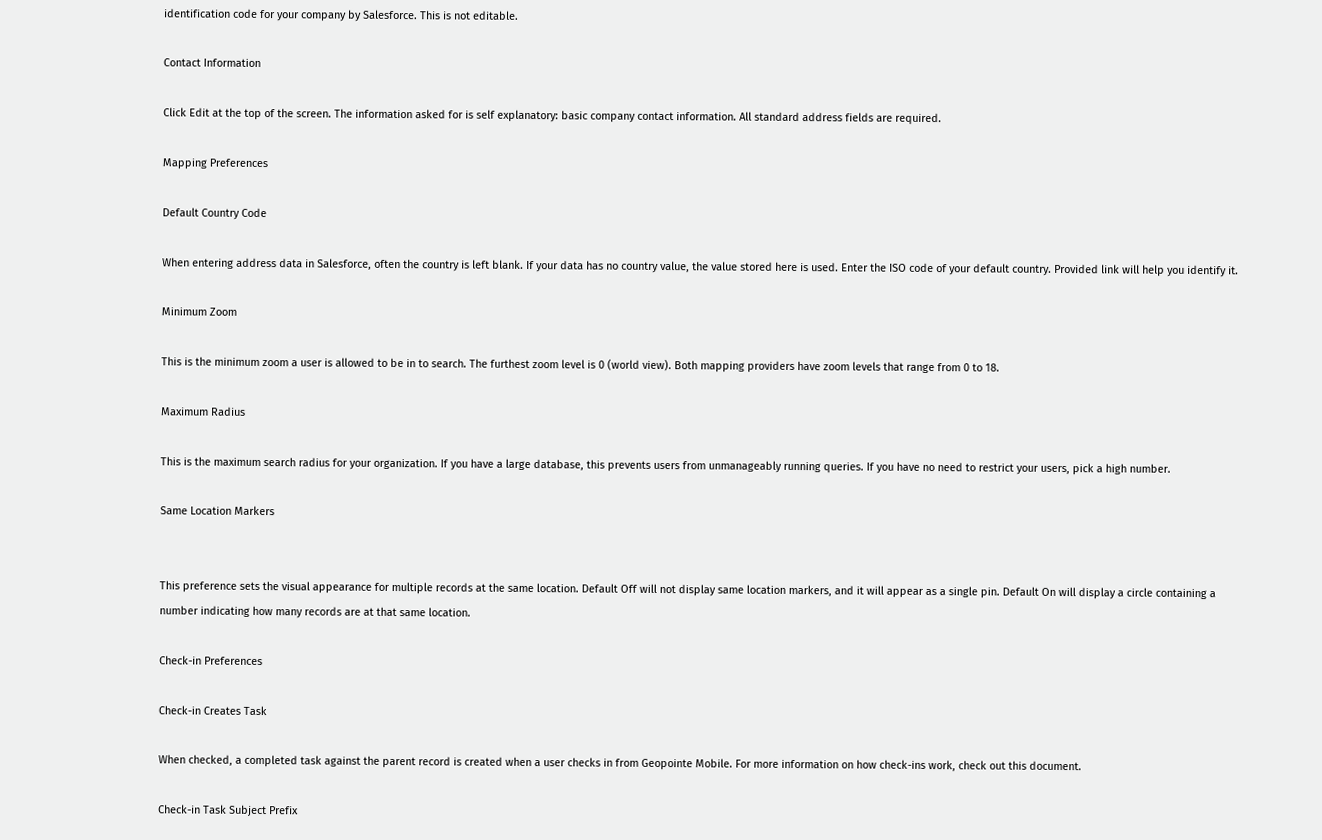identification code for your company by Salesforce. This is not editable.

Contact Information

Click Edit at the top of the screen. The information asked for is self explanatory: basic company contact information. All standard address fields are required.

Mapping Preferences

Default Country Code

When entering address data in Salesforce, often the country is left blank. If your data has no country value, the value stored here is used. Enter the ISO code of your default country. Provided link will help you identify it.

Minimum Zoom

This is the minimum zoom a user is allowed to be in to search. The furthest zoom level is 0 (world view). Both mapping providers have zoom levels that range from 0 to 18.

Maximum Radius

This is the maximum search radius for your organization. If you have a large database, this prevents users from unmanageably running queries. If you have no need to restrict your users, pick a high number.

Same Location Markers


This preference sets the visual appearance for multiple records at the same location. Default Off will not display same location markers, and it will appear as a single pin. Default On will display a circle containing a number indicating how many records are at that same location.

Check-in Preferences

Check-in Creates Task

When checked, a completed task against the parent record is created when a user checks in from Geopointe Mobile. For more information on how check-ins work, check out this document.

Check-in Task Subject Prefix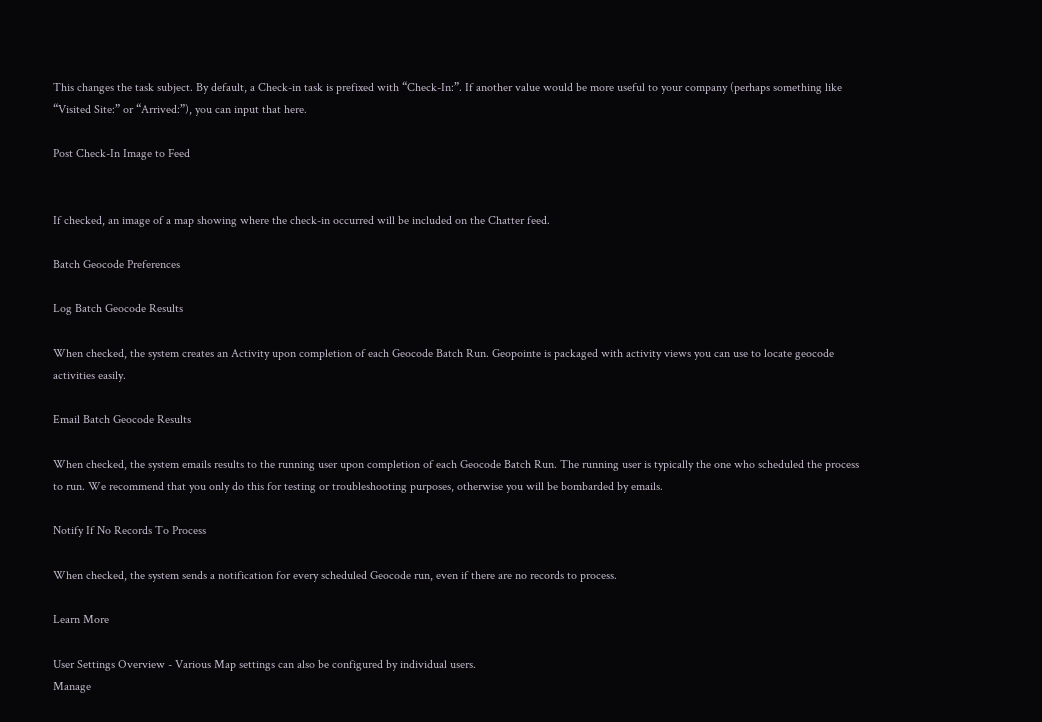This changes the task subject. By default, a Check-in task is prefixed with “Check-In:”. If another value would be more useful to your company (perhaps something like “Visited Site:” or “Arrived:”), you can input that here.

Post Check-In Image to Feed


If checked, an image of a map showing where the check-in occurred will be included on the Chatter feed.

Batch Geocode Preferences

Log Batch Geocode Results

When checked, the system creates an Activity upon completion of each Geocode Batch Run. Geopointe is packaged with activity views you can use to locate geocode activities easily.

Email Batch Geocode Results

When checked, the system emails results to the running user upon completion of each Geocode Batch Run. The running user is typically the one who scheduled the process to run. We recommend that you only do this for testing or troubleshooting purposes, otherwise you will be bombarded by emails.

Notify If No Records To Process

When checked, the system sends a notification for every scheduled Geocode run, even if there are no records to process.

Learn More

User Settings Overview - Various Map settings can also be configured by individual users.
Manage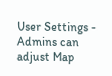User Settings - Admins can adjust Map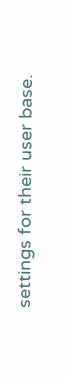settings for their user base.